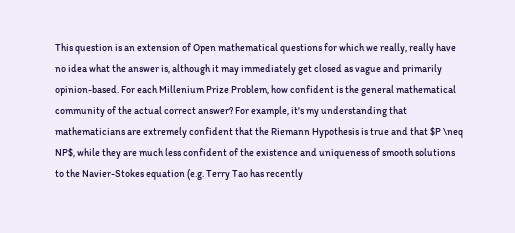This question is an extension of Open mathematical questions for which we really, really have no idea what the answer is, although it may immediately get closed as vague and primarily opinion-based. For each Millenium Prize Problem, how confident is the general mathematical community of the actual correct answer? For example, it's my understanding that mathematicians are extremely confident that the Riemann Hypothesis is true and that $P \neq NP$, while they are much less confident of the existence and uniqueness of smooth solutions to the Navier-Stokes equation (e.g. Terry Tao has recently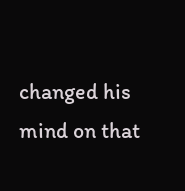changed his mind on that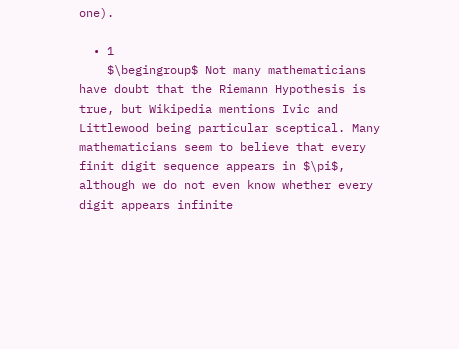one).

  • 1
    $\begingroup$ Not many mathematicians have doubt that the Riemann Hypothesis is true, but Wikipedia mentions Ivic and Littlewood being particular sceptical. Many mathematicians seem to believe that every finit digit sequence appears in $\pi$, although we do not even know whether every digit appears infinite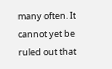many often. It cannot yet be ruled out that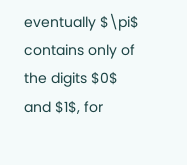eventually $\pi$ contains only of the digits $0$ and $1$, for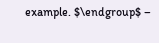example. $\endgroup$ –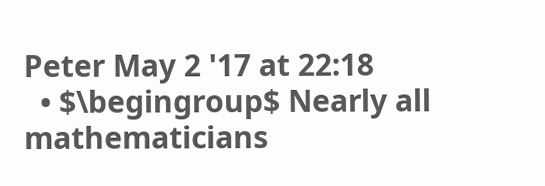Peter May 2 '17 at 22:18
  • $\begingroup$ Nearly all mathematicians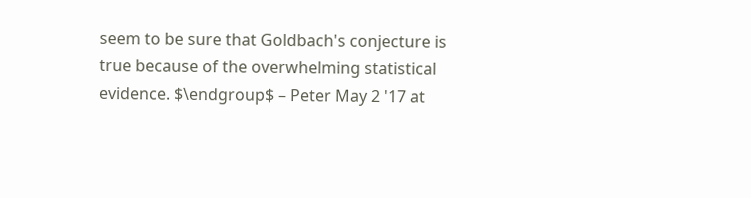seem to be sure that Goldbach's conjecture is true because of the overwhelming statistical evidence. $\endgroup$ – Peter May 2 '17 at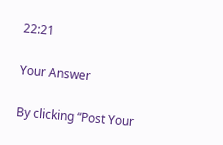22:21

Your Answer

By clicking “Post Your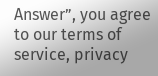Answer”, you agree to our terms of service, privacy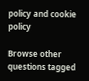policy and cookie policy

Browse other questions tagged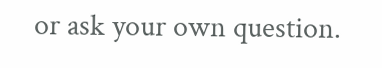or ask your own question.